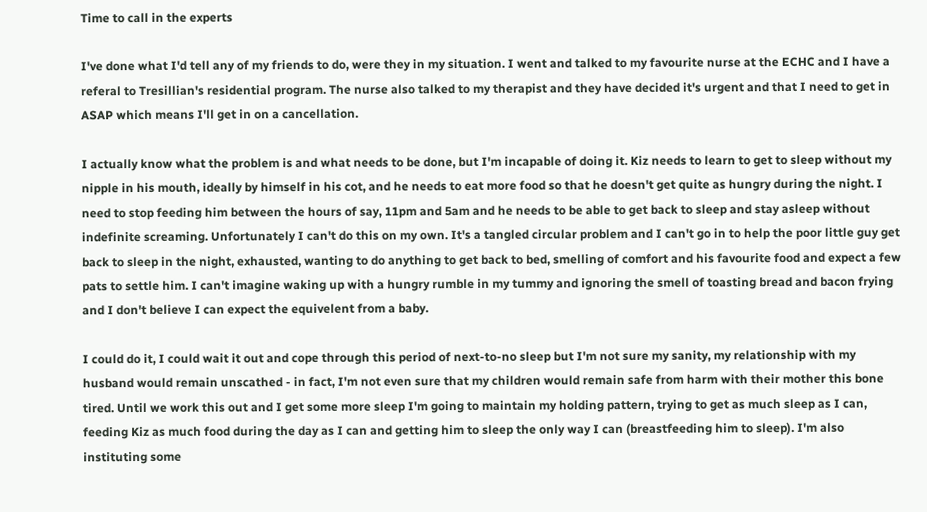Time to call in the experts

I've done what I'd tell any of my friends to do, were they in my situation. I went and talked to my favourite nurse at the ECHC and I have a referal to Tresillian's residential program. The nurse also talked to my therapist and they have decided it's urgent and that I need to get in ASAP which means I'll get in on a cancellation.

I actually know what the problem is and what needs to be done, but I'm incapable of doing it. Kiz needs to learn to get to sleep without my nipple in his mouth, ideally by himself in his cot, and he needs to eat more food so that he doesn't get quite as hungry during the night. I need to stop feeding him between the hours of say, 11pm and 5am and he needs to be able to get back to sleep and stay asleep without indefinite screaming. Unfortunately I can't do this on my own. It's a tangled circular problem and I can't go in to help the poor little guy get back to sleep in the night, exhausted, wanting to do anything to get back to bed, smelling of comfort and his favourite food and expect a few pats to settle him. I can't imagine waking up with a hungry rumble in my tummy and ignoring the smell of toasting bread and bacon frying and I don't believe I can expect the equivelent from a baby.

I could do it, I could wait it out and cope through this period of next-to-no sleep but I'm not sure my sanity, my relationship with my husband would remain unscathed - in fact, I'm not even sure that my children would remain safe from harm with their mother this bone tired. Until we work this out and I get some more sleep I'm going to maintain my holding pattern, trying to get as much sleep as I can, feeding Kiz as much food during the day as I can and getting him to sleep the only way I can (breastfeeding him to sleep). I'm also instituting some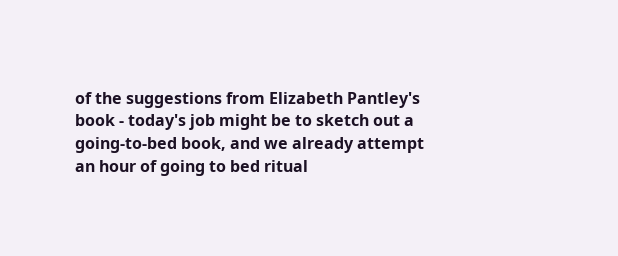of the suggestions from Elizabeth Pantley's book - today's job might be to sketch out a going-to-bed book, and we already attempt an hour of going to bed ritual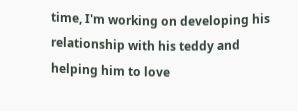time, I'm working on developing his relationship with his teddy and helping him to love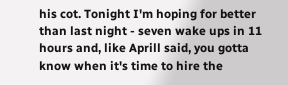his cot. Tonight I'm hoping for better than last night - seven wake ups in 11 hours and, like Aprill said, you gotta know when it's time to hire the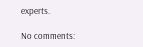experts.

No comments: